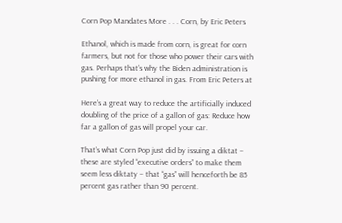Corn Pop Mandates More . . . Corn, by Eric Peters

Ethanol, which is made from corn, is great for corn farmers, but not for those who power their cars with gas. Perhaps that’s why the Biden administration is pushing for more ethanol in gas. From Eric Peters at

Here’s a great way to reduce the artificially induced doubling of the price of a gallon of gas: Reduce how far a gallon of gas will propel your car.

That’s what Corn Pop just did by issuing a diktat – these are styled “executive orders” to make them seem less diktaty – that “gas” will henceforth be 85 percent gas rather than 90 percent.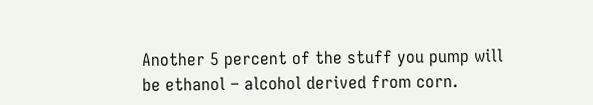Another 5 percent of the stuff you pump will be ethanol – alcohol derived from corn.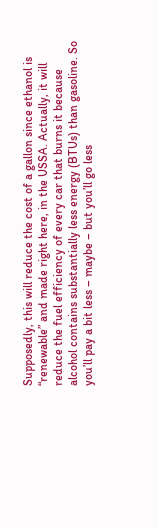Supposedly, this will reduce the cost of a gallon since ethanol is “renewable” and made right here, in the USSA. Actually, it will reduce the fuel efficiency of every car that burns it because alcohol contains substantially less energy (BTUs) than gasoline. So you’ll pay a bit less – maybe – but you’ll go less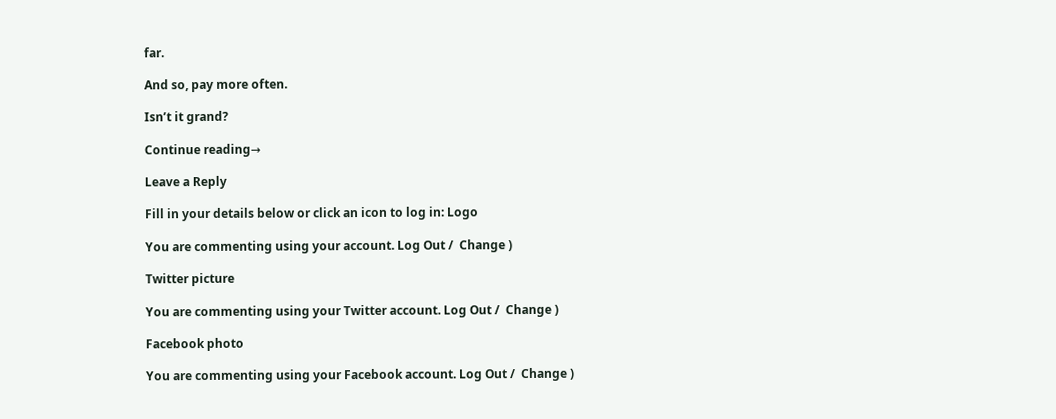far.

And so, pay more often.

Isn’t it grand?

Continue reading→

Leave a Reply

Fill in your details below or click an icon to log in: Logo

You are commenting using your account. Log Out /  Change )

Twitter picture

You are commenting using your Twitter account. Log Out /  Change )

Facebook photo

You are commenting using your Facebook account. Log Out /  Change )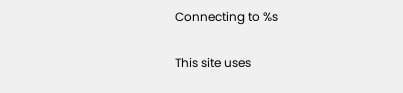Connecting to %s

This site uses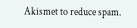Akismet to reduce spam.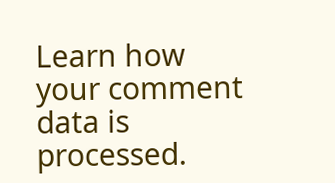Learn how your comment data is processed.